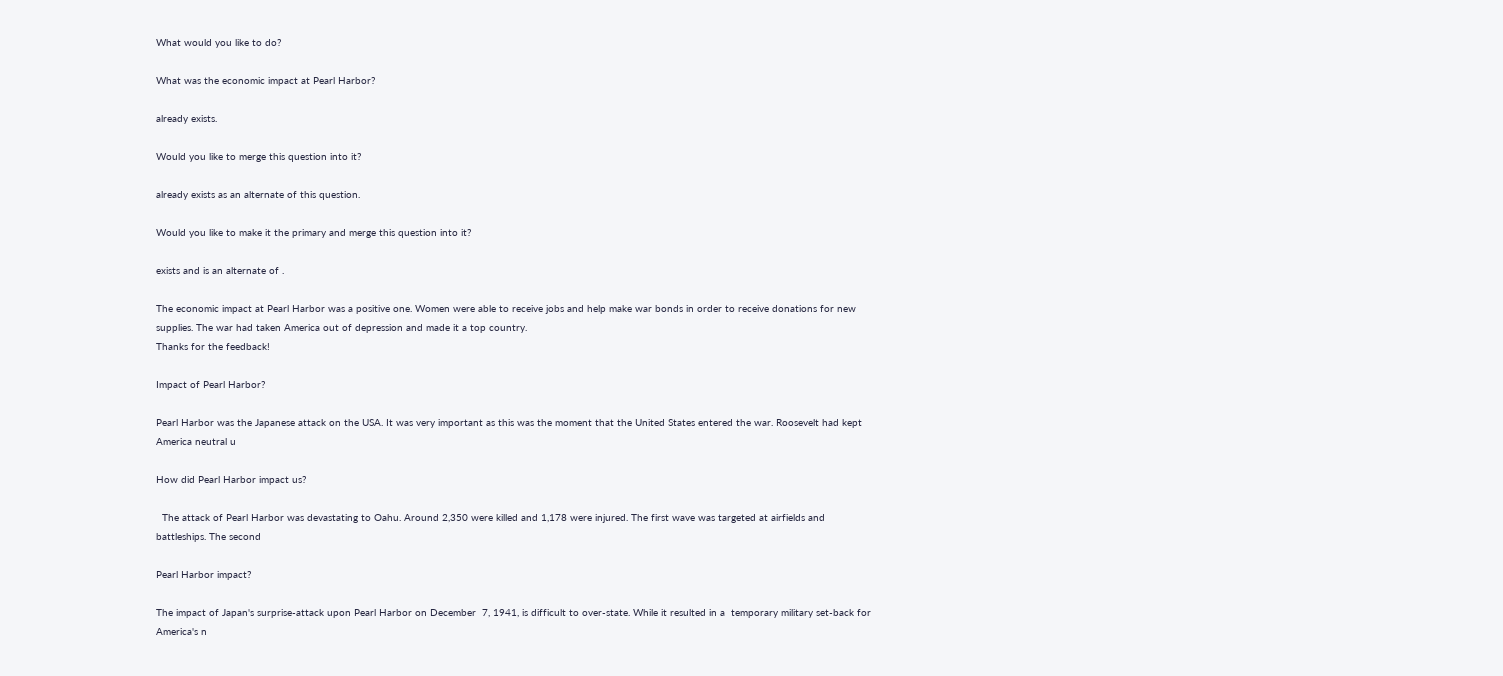What would you like to do?

What was the economic impact at Pearl Harbor?

already exists.

Would you like to merge this question into it?

already exists as an alternate of this question.

Would you like to make it the primary and merge this question into it?

exists and is an alternate of .

The economic impact at Pearl Harbor was a positive one. Women were able to receive jobs and help make war bonds in order to receive donations for new supplies. The war had taken America out of depression and made it a top country.
Thanks for the feedback!

Impact of Pearl Harbor?

Pearl Harbor was the Japanese attack on the USA. It was very important as this was the moment that the United States entered the war. Roosevelt had kept America neutral u

How did Pearl Harbor impact us?

  The attack of Pearl Harbor was devastating to Oahu. Around 2,350 were killed and 1,178 were injured. The first wave was targeted at airfields and battleships. The second

Pearl Harbor impact?

The impact of Japan's surprise-attack upon Pearl Harbor on December  7, 1941, is difficult to over-state. While it resulted in a  temporary military set-back for America's n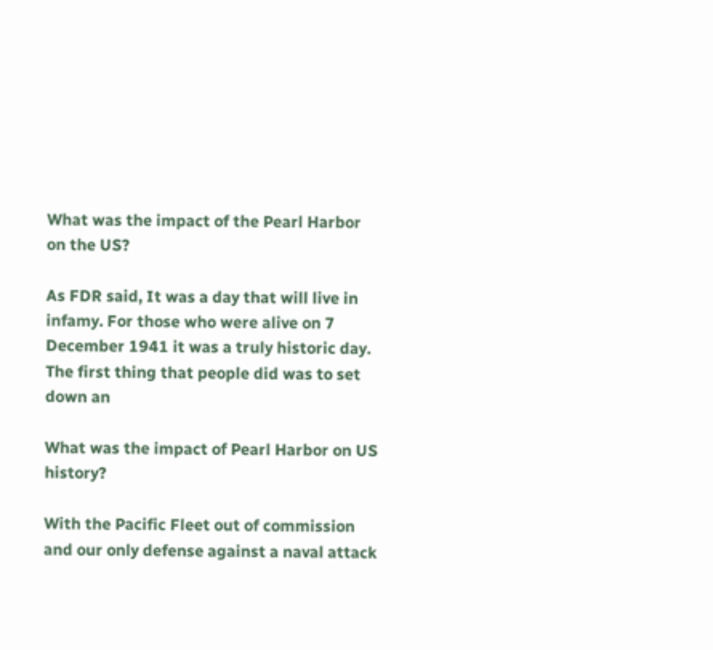What was the impact of the Pearl Harbor on the US?

As FDR said, It was a day that will live in infamy. For those who were alive on 7 December 1941 it was a truly historic day. The first thing that people did was to set down an

What was the impact of Pearl Harbor on US history?

With the Pacific Fleet out of commission and our only defense against a naval attack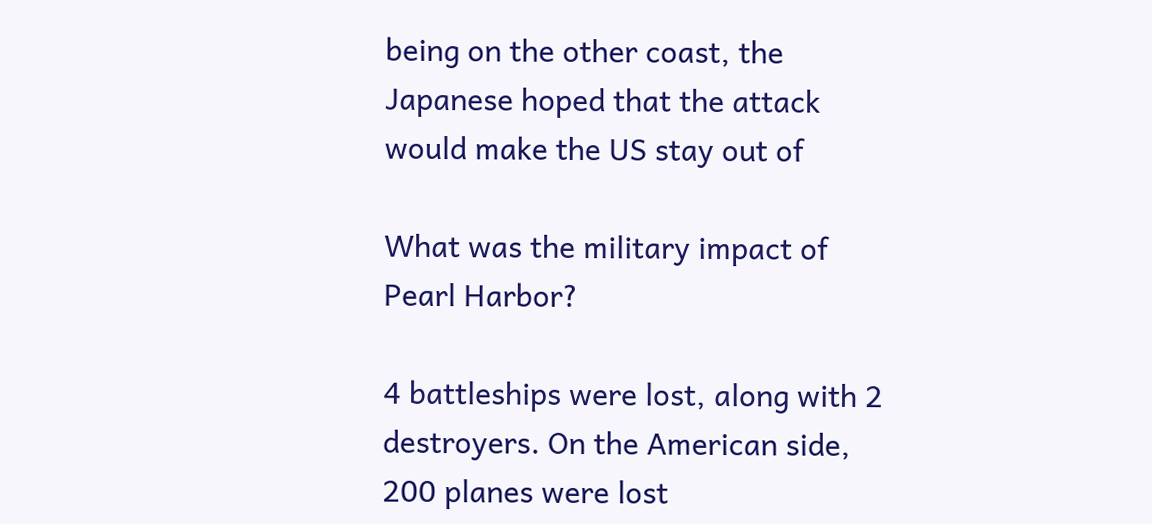being on the other coast, the Japanese hoped that the attack would make the US stay out of

What was the military impact of Pearl Harbor?

4 battleships were lost, along with 2 destroyers. On the American side, 200 planes were lost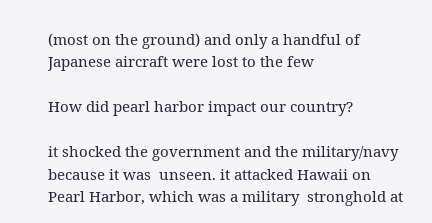(most on the ground) and only a handful of Japanese aircraft were lost to the few

How did pearl harbor impact our country?

it shocked the government and the military/navy because it was  unseen. it attacked Hawaii on Pearl Harbor, which was a military  stronghold at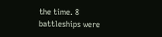the time. 8 battleships were